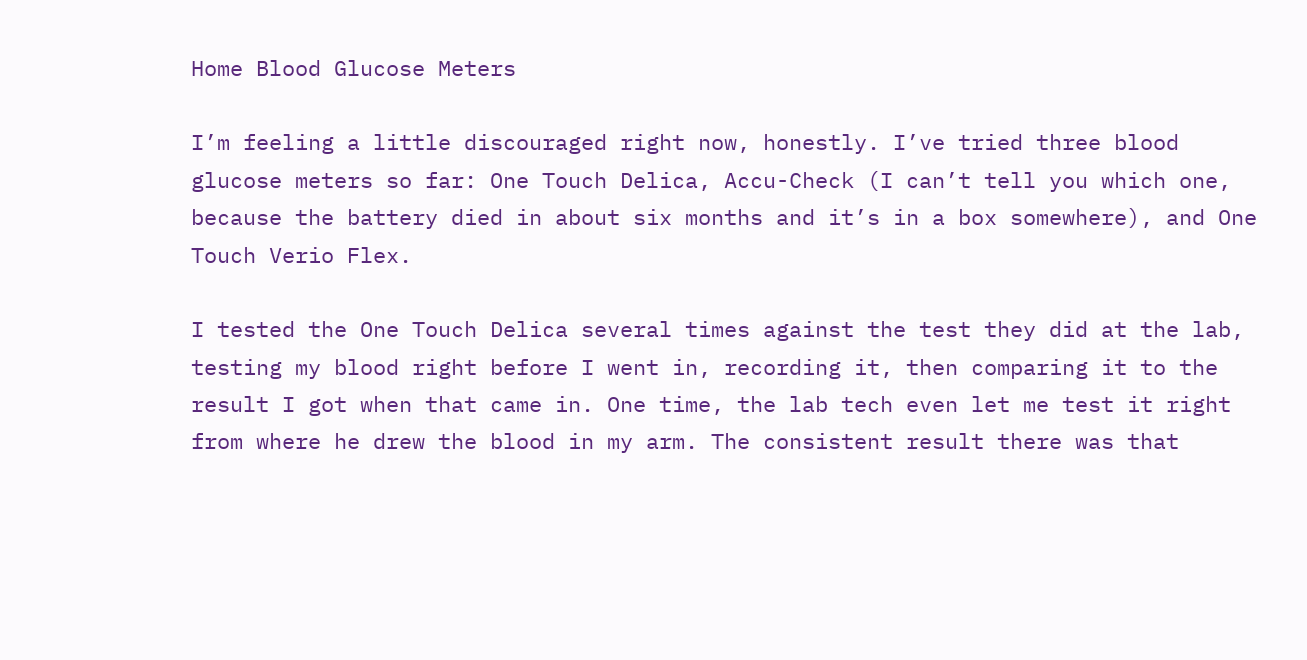Home Blood Glucose Meters

I’m feeling a little discouraged right now, honestly. I’ve tried three blood glucose meters so far: One Touch Delica, Accu-Check (I can’t tell you which one, because the battery died in about six months and it’s in a box somewhere), and One Touch Verio Flex.

I tested the One Touch Delica several times against the test they did at the lab, testing my blood right before I went in, recording it, then comparing it to the result I got when that came in. One time, the lab tech even let me test it right from where he drew the blood in my arm. The consistent result there was that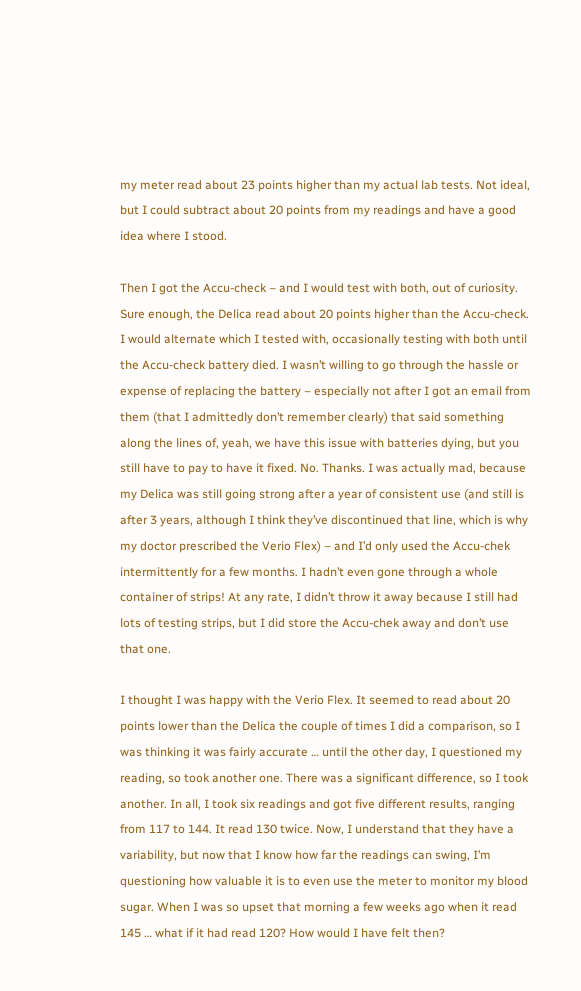my meter read about 23 points higher than my actual lab tests. Not ideal, but I could subtract about 20 points from my readings and have a good idea where I stood.

Then I got the Accu-check – and I would test with both, out of curiosity. Sure enough, the Delica read about 20 points higher than the Accu-check. I would alternate which I tested with, occasionally testing with both until the Accu-check battery died. I wasn’t willing to go through the hassle or expense of replacing the battery – especially not after I got an email from them (that I admittedly don’t remember clearly) that said something along the lines of, yeah, we have this issue with batteries dying, but you still have to pay to have it fixed. No. Thanks. I was actually mad, because my Delica was still going strong after a year of consistent use (and still is after 3 years, although I think they’ve discontinued that line, which is why my doctor prescribed the Verio Flex) – and I’d only used the Accu-chek intermittently for a few months. I hadn’t even gone through a whole container of strips! At any rate, I didn’t throw it away because I still had lots of testing strips, but I did store the Accu-chek away and don’t use that one.

I thought I was happy with the Verio Flex. It seemed to read about 20 points lower than the Delica the couple of times I did a comparison, so I was thinking it was fairly accurate … until the other day, I questioned my reading, so took another one. There was a significant difference, so I took another. In all, I took six readings and got five different results, ranging from 117 to 144. It read 130 twice. Now, I understand that they have a variability, but now that I know how far the readings can swing, I’m questioning how valuable it is to even use the meter to monitor my blood sugar. When I was so upset that morning a few weeks ago when it read 145 … what if it had read 120? How would I have felt then?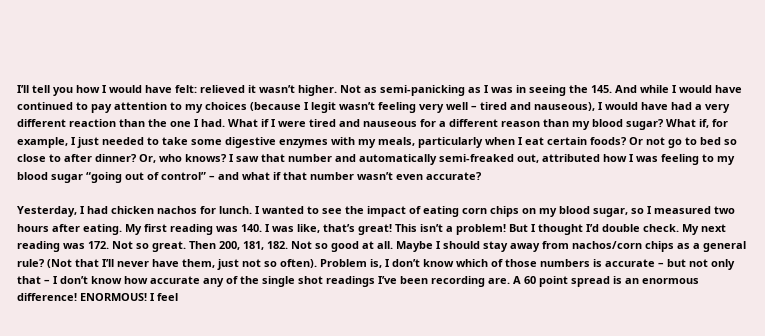I’ll tell you how I would have felt: relieved it wasn’t higher. Not as semi-panicking as I was in seeing the 145. And while I would have continued to pay attention to my choices (because I legit wasn’t feeling very well – tired and nauseous), I would have had a very different reaction than the one I had. What if I were tired and nauseous for a different reason than my blood sugar? What if, for example, I just needed to take some digestive enzymes with my meals, particularly when I eat certain foods? Or not go to bed so close to after dinner? Or, who knows? I saw that number and automatically semi-freaked out, attributed how I was feeling to my blood sugar “going out of control” – and what if that number wasn’t even accurate?

Yesterday, I had chicken nachos for lunch. I wanted to see the impact of eating corn chips on my blood sugar, so I measured two hours after eating. My first reading was 140. I was like, that’s great! This isn’t a problem! But I thought I’d double check. My next reading was 172. Not so great. Then 200, 181, 182. Not so good at all. Maybe I should stay away from nachos/corn chips as a general rule? (Not that I’ll never have them, just not so often). Problem is, I don’t know which of those numbers is accurate – but not only that – I don’t know how accurate any of the single shot readings I’ve been recording are. A 60 point spread is an enormous difference! ENORMOUS! I feel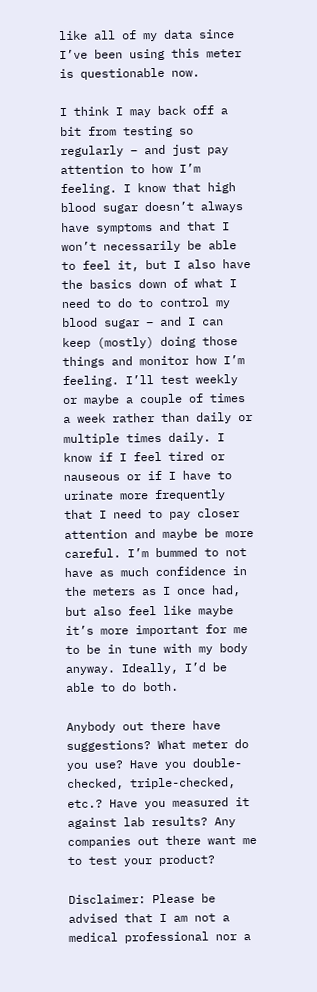like all of my data since I’ve been using this meter is questionable now.

I think I may back off a bit from testing so regularly – and just pay attention to how I’m feeling. I know that high blood sugar doesn’t always have symptoms and that I won’t necessarily be able to feel it, but I also have the basics down of what I need to do to control my blood sugar – and I can keep (mostly) doing those things and monitor how I’m feeling. I’ll test weekly or maybe a couple of times a week rather than daily or multiple times daily. I know if I feel tired or nauseous or if I have to urinate more frequently that I need to pay closer attention and maybe be more careful. I’m bummed to not have as much confidence in the meters as I once had, but also feel like maybe it’s more important for me to be in tune with my body anyway. Ideally, I’d be able to do both.

Anybody out there have suggestions? What meter do you use? Have you double-checked, triple-checked, etc.? Have you measured it against lab results? Any companies out there want me to test your product?

Disclaimer: Please be advised that I am not a medical professional nor a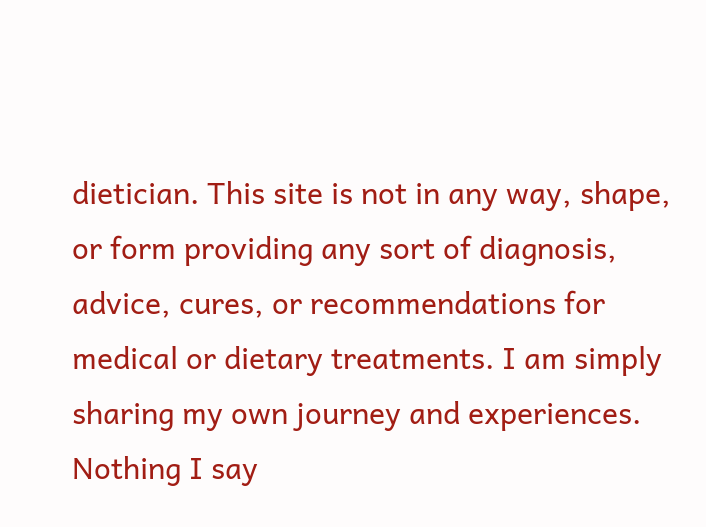dietician. This site is not in any way, shape, or form providing any sort of diagnosis, advice, cures, or recommendations for medical or dietary treatments. I am simply sharing my own journey and experiences. Nothing I say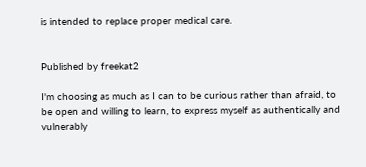is intended to replace proper medical care.


Published by freekat2

I'm choosing as much as I can to be curious rather than afraid, to be open and willing to learn, to express myself as authentically and vulnerably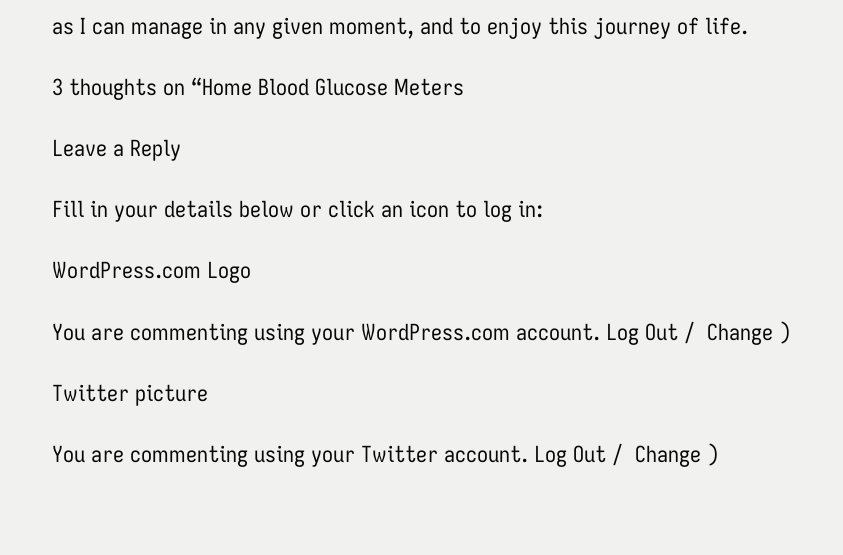as I can manage in any given moment, and to enjoy this journey of life.

3 thoughts on “Home Blood Glucose Meters

Leave a Reply

Fill in your details below or click an icon to log in:

WordPress.com Logo

You are commenting using your WordPress.com account. Log Out /  Change )

Twitter picture

You are commenting using your Twitter account. Log Out /  Change )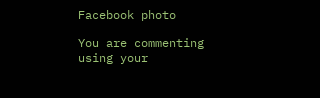Facebook photo

You are commenting using your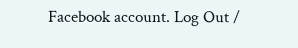Facebook account. Log Out /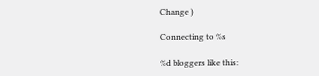Change )

Connecting to %s

%d bloggers like this: